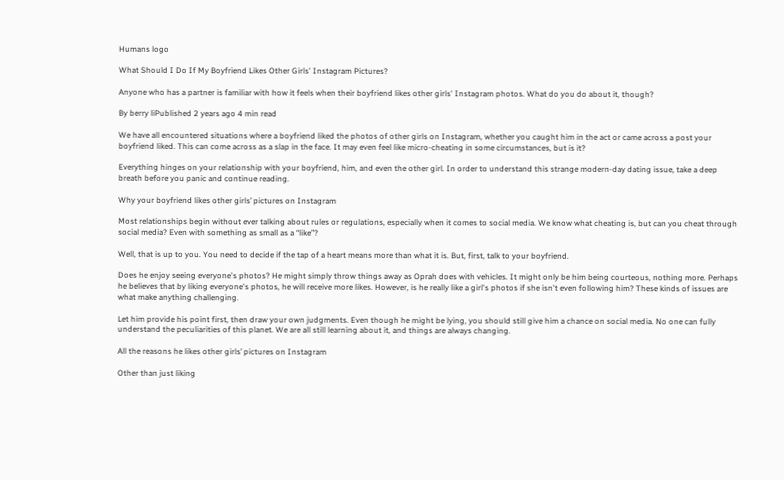Humans logo

What Should I Do If My Boyfriend Likes Other Girls' Instagram Pictures?

Anyone who has a partner is familiar with how it feels when their boyfriend likes other girls' Instagram photos. What do you do about it, though?

By berry liPublished 2 years ago 4 min read

We have all encountered situations where a boyfriend liked the photos of other girls on Instagram, whether you caught him in the act or came across a post your boyfriend liked. This can come across as a slap in the face. It may even feel like micro-cheating in some circumstances, but is it?

Everything hinges on your relationship with your boyfriend, him, and even the other girl. In order to understand this strange modern-day dating issue, take a deep breath before you panic and continue reading.

Why your boyfriend likes other girls’ pictures on Instagram

Most relationships begin without ever talking about rules or regulations, especially when it comes to social media. We know what cheating is, but can you cheat through social media? Even with something as small as a “like”?

Well, that is up to you. You need to decide if the tap of a heart means more than what it is. But, first, talk to your boyfriend.

Does he enjoy seeing everyone's photos? He might simply throw things away as Oprah does with vehicles. It might only be him being courteous, nothing more. Perhaps he believes that by liking everyone's photos, he will receive more likes. However, is he really like a girl's photos if she isn't even following him? These kinds of issues are what make anything challenging.

Let him provide his point first, then draw your own judgments. Even though he might be lying, you should still give him a chance on social media. No one can fully understand the peculiarities of this planet. We are all still learning about it, and things are always changing.

All the reasons he likes other girls’ pictures on Instagram

Other than just liking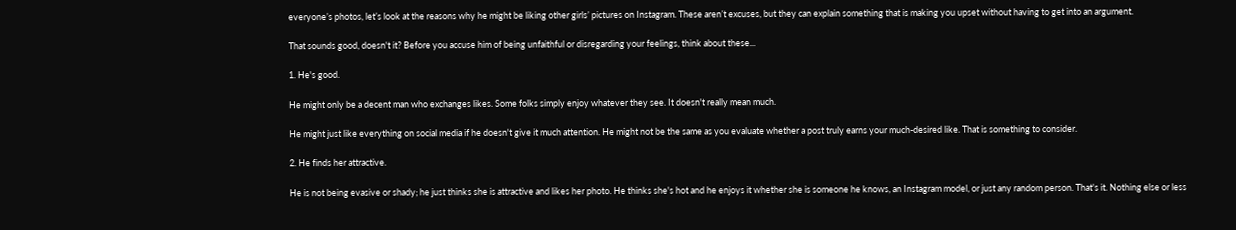everyone’s photos, let’s look at the reasons why he might be liking other girls’ pictures on Instagram. These aren’t excuses, but they can explain something that is making you upset without having to get into an argument.

That sounds good, doesn't it? Before you accuse him of being unfaithful or disregarding your feelings, think about these...

1. He's good.

He might only be a decent man who exchanges likes. Some folks simply enjoy whatever they see. It doesn't really mean much.

He might just like everything on social media if he doesn't give it much attention. He might not be the same as you evaluate whether a post truly earns your much-desired like. That is something to consider.

2. He finds her attractive.

He is not being evasive or shady; he just thinks she is attractive and likes her photo. He thinks she's hot and he enjoys it whether she is someone he knows, an Instagram model, or just any random person. That's it. Nothing else or less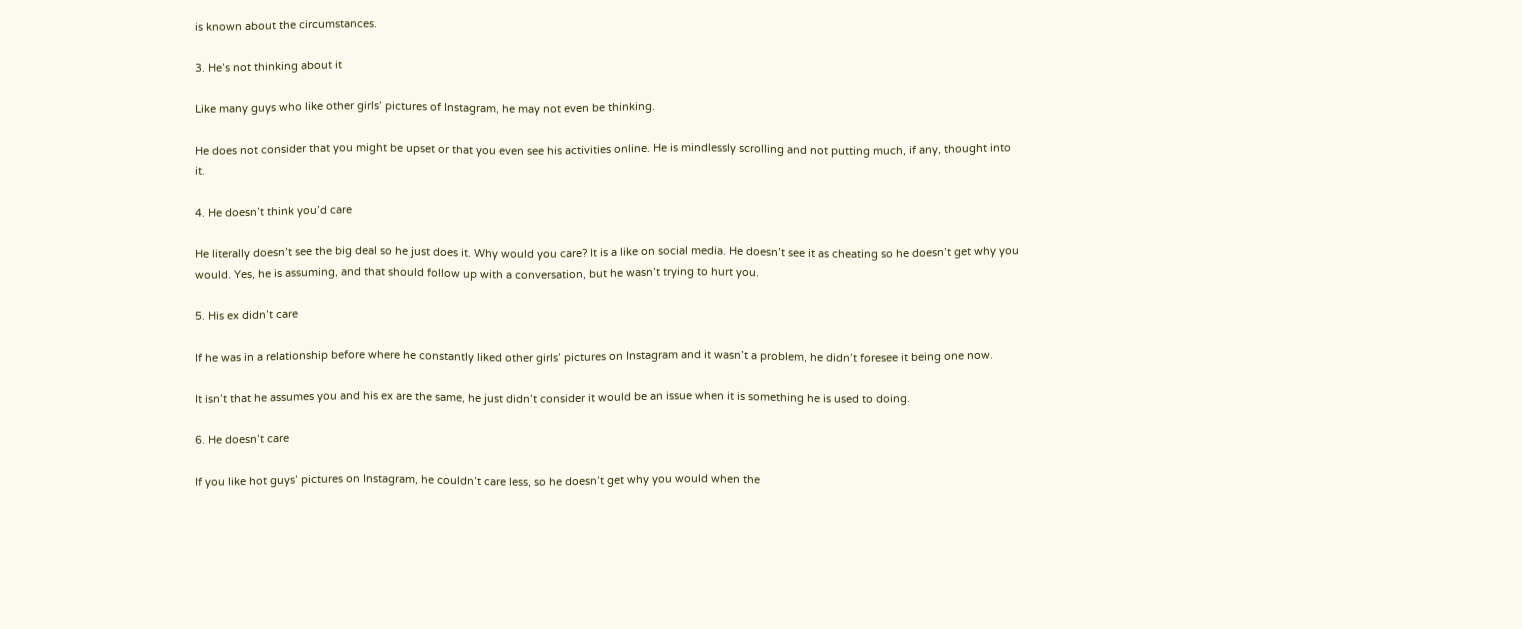is known about the circumstances.

3. He’s not thinking about it

Like many guys who like other girls’ pictures of Instagram, he may not even be thinking.

He does not consider that you might be upset or that you even see his activities online. He is mindlessly scrolling and not putting much, if any, thought into it.

4. He doesn’t think you’d care

He literally doesn’t see the big deal so he just does it. Why would you care? It is a like on social media. He doesn’t see it as cheating so he doesn’t get why you would. Yes, he is assuming, and that should follow up with a conversation, but he wasn’t trying to hurt you.

5. His ex didn’t care

If he was in a relationship before where he constantly liked other girls’ pictures on Instagram and it wasn’t a problem, he didn’t foresee it being one now.

It isn’t that he assumes you and his ex are the same, he just didn’t consider it would be an issue when it is something he is used to doing.

6. He doesn’t care

If you like hot guys’ pictures on Instagram, he couldn’t care less, so he doesn’t get why you would when the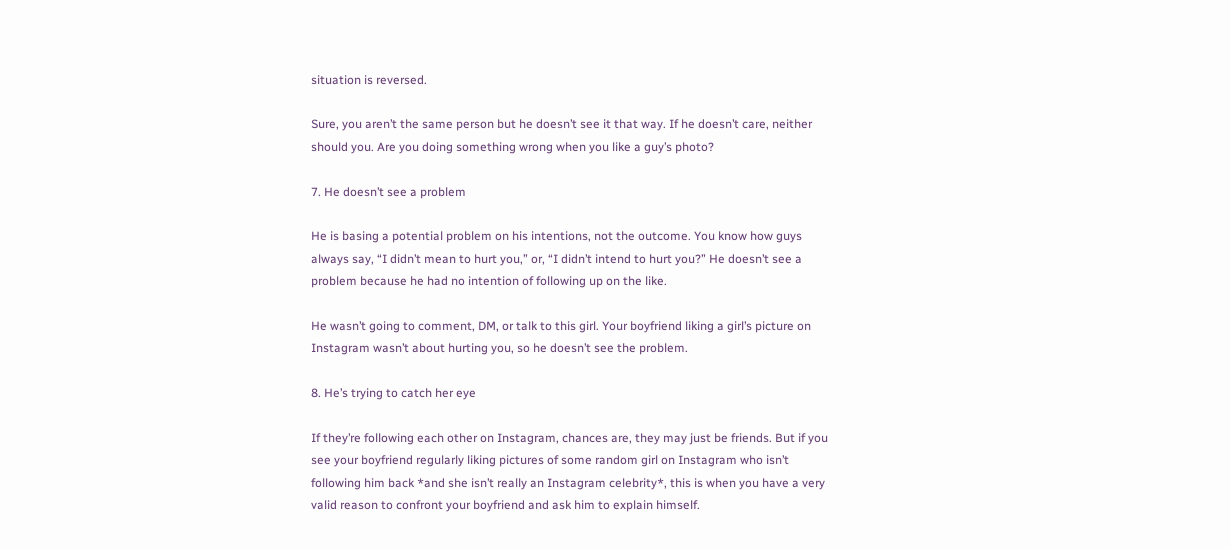situation is reversed.

Sure, you aren’t the same person but he doesn’t see it that way. If he doesn’t care, neither should you. Are you doing something wrong when you like a guy’s photo?

7. He doesn’t see a problem

He is basing a potential problem on his intentions, not the outcome. You know how guys always say, “I didn’t mean to hurt you,” or, “I didn’t intend to hurt you?” He doesn’t see a problem because he had no intention of following up on the like.

He wasn’t going to comment, DM, or talk to this girl. Your boyfriend liking a girl’s picture on Instagram wasn’t about hurting you, so he doesn’t see the problem.

8. He’s trying to catch her eye

If they’re following each other on Instagram, chances are, they may just be friends. But if you see your boyfriend regularly liking pictures of some random girl on Instagram who isn’t following him back *and she isn’t really an Instagram celebrity*, this is when you have a very valid reason to confront your boyfriend and ask him to explain himself.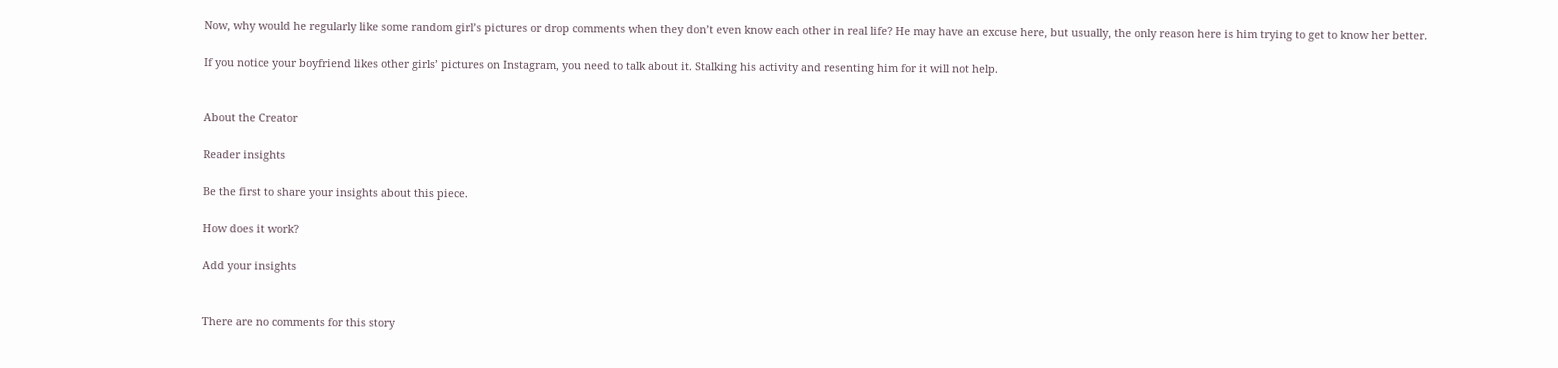Now, why would he regularly like some random girl’s pictures or drop comments when they don’t even know each other in real life? He may have an excuse here, but usually, the only reason here is him trying to get to know her better.

If you notice your boyfriend likes other girls’ pictures on Instagram, you need to talk about it. Stalking his activity and resenting him for it will not help.


About the Creator

Reader insights

Be the first to share your insights about this piece.

How does it work?

Add your insights


There are no comments for this story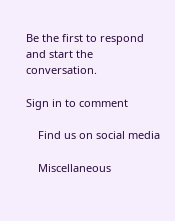Be the first to respond and start the conversation.

Sign in to comment

    Find us on social media

    Miscellaneous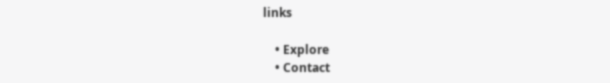links

    • Explore
    • Contact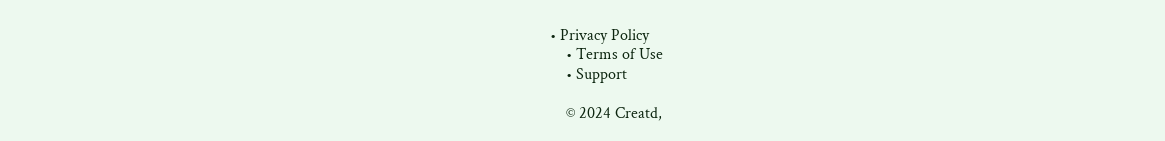• Privacy Policy
    • Terms of Use
    • Support

    © 2024 Creatd,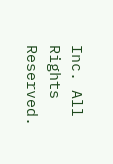Inc. All Rights Reserved.